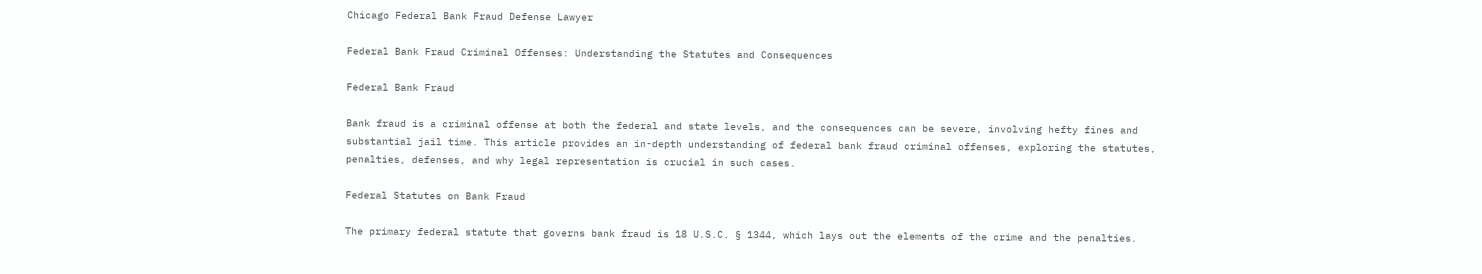Chicago Federal Bank Fraud Defense Lawyer

Federal Bank Fraud Criminal Offenses: Understanding the Statutes and Consequences

Federal Bank Fraud

Bank fraud is a criminal offense at both the federal and state levels, and the consequences can be severe, involving hefty fines and substantial jail time. This article provides an in-depth understanding of federal bank fraud criminal offenses, exploring the statutes, penalties, defenses, and why legal representation is crucial in such cases.

Federal Statutes on Bank Fraud

The primary federal statute that governs bank fraud is 18 U.S.C. § 1344, which lays out the elements of the crime and the penalties.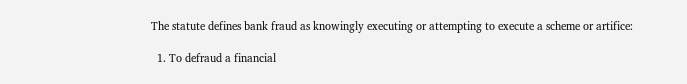The statute defines bank fraud as knowingly executing or attempting to execute a scheme or artifice:

  1. To defraud a financial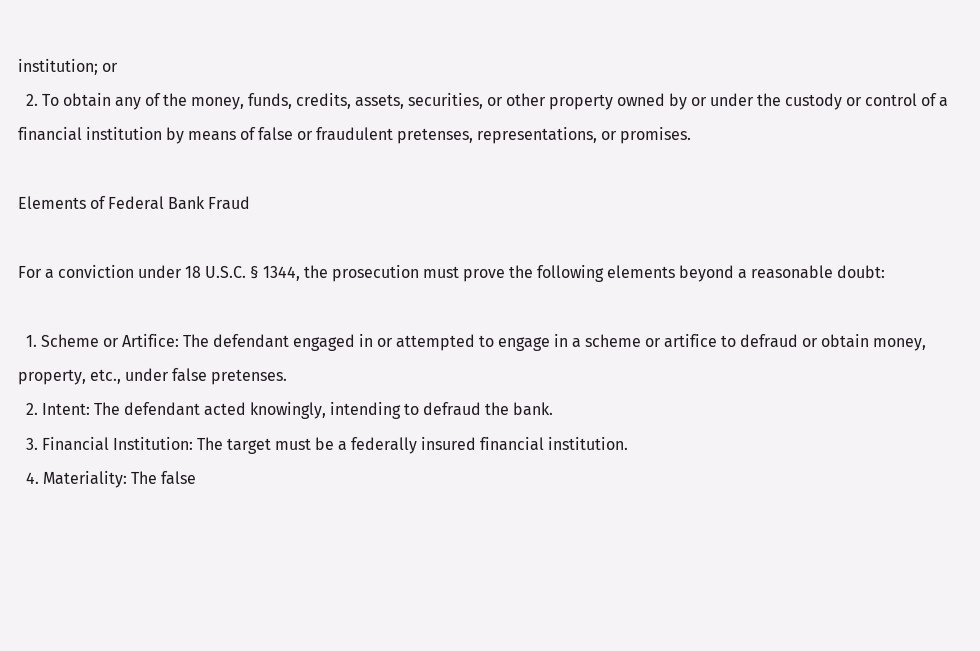institution; or
  2. To obtain any of the money, funds, credits, assets, securities, or other property owned by or under the custody or control of a financial institution by means of false or fraudulent pretenses, representations, or promises.

Elements of Federal Bank Fraud

For a conviction under 18 U.S.C. § 1344, the prosecution must prove the following elements beyond a reasonable doubt:

  1. Scheme or Artifice: The defendant engaged in or attempted to engage in a scheme or artifice to defraud or obtain money, property, etc., under false pretenses.
  2. Intent: The defendant acted knowingly, intending to defraud the bank.
  3. Financial Institution: The target must be a federally insured financial institution.
  4. Materiality: The false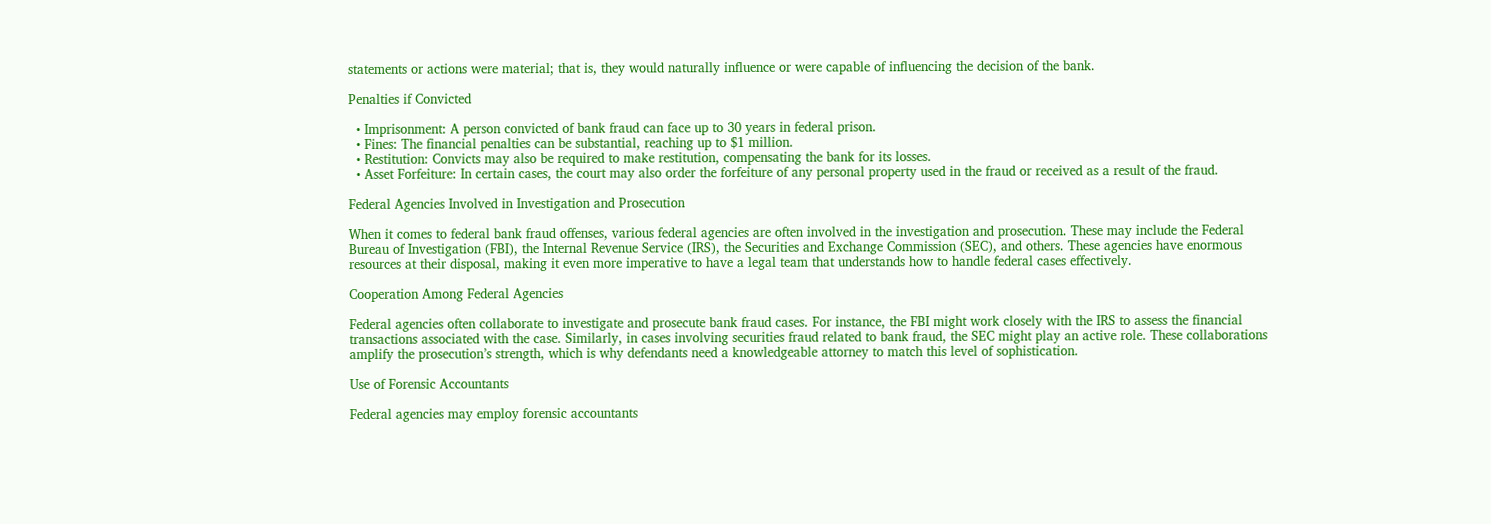statements or actions were material; that is, they would naturally influence or were capable of influencing the decision of the bank.

Penalties if Convicted

  • Imprisonment: A person convicted of bank fraud can face up to 30 years in federal prison.
  • Fines: The financial penalties can be substantial, reaching up to $1 million.
  • Restitution: Convicts may also be required to make restitution, compensating the bank for its losses.
  • Asset Forfeiture: In certain cases, the court may also order the forfeiture of any personal property used in the fraud or received as a result of the fraud.

Federal Agencies Involved in Investigation and Prosecution

When it comes to federal bank fraud offenses, various federal agencies are often involved in the investigation and prosecution. These may include the Federal Bureau of Investigation (FBI), the Internal Revenue Service (IRS), the Securities and Exchange Commission (SEC), and others. These agencies have enormous resources at their disposal, making it even more imperative to have a legal team that understands how to handle federal cases effectively.

Cooperation Among Federal Agencies

Federal agencies often collaborate to investigate and prosecute bank fraud cases. For instance, the FBI might work closely with the IRS to assess the financial transactions associated with the case. Similarly, in cases involving securities fraud related to bank fraud, the SEC might play an active role. These collaborations amplify the prosecution’s strength, which is why defendants need a knowledgeable attorney to match this level of sophistication.

Use of Forensic Accountants

Federal agencies may employ forensic accountants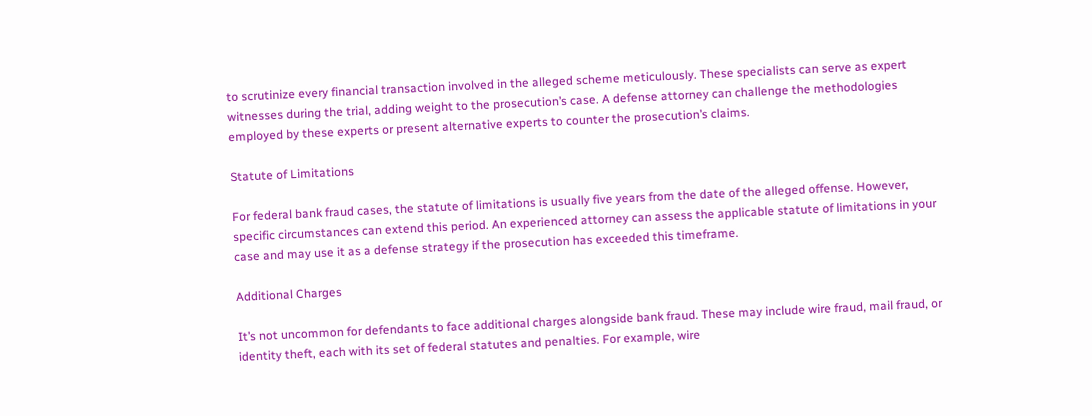to scrutinize every financial transaction involved in the alleged scheme meticulously. These specialists can serve as expert witnesses during the trial, adding weight to the prosecution’s case. A defense attorney can challenge the methodologies employed by these experts or present alternative experts to counter the prosecution’s claims.

Statute of Limitations

For federal bank fraud cases, the statute of limitations is usually five years from the date of the alleged offense. However, specific circumstances can extend this period. An experienced attorney can assess the applicable statute of limitations in your case and may use it as a defense strategy if the prosecution has exceeded this timeframe.

Additional Charges

It’s not uncommon for defendants to face additional charges alongside bank fraud. These may include wire fraud, mail fraud, or identity theft, each with its set of federal statutes and penalties. For example, wire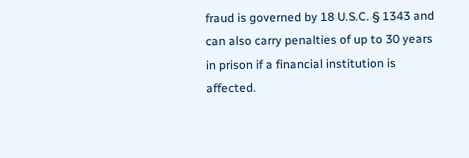fraud is governed by 18 U.S.C. § 1343 and can also carry penalties of up to 30 years in prison if a financial institution is affected.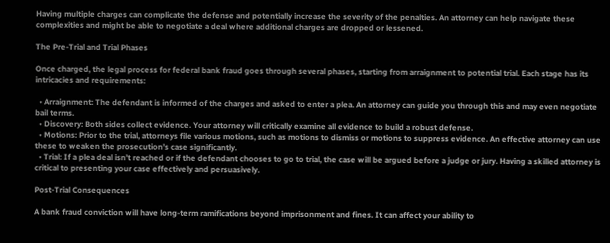Having multiple charges can complicate the defense and potentially increase the severity of the penalties. An attorney can help navigate these complexities and might be able to negotiate a deal where additional charges are dropped or lessened.

The Pre-Trial and Trial Phases

Once charged, the legal process for federal bank fraud goes through several phases, starting from arraignment to potential trial. Each stage has its intricacies and requirements:

  • Arraignment: The defendant is informed of the charges and asked to enter a plea. An attorney can guide you through this and may even negotiate bail terms.
  • Discovery: Both sides collect evidence. Your attorney will critically examine all evidence to build a robust defense.
  • Motions: Prior to the trial, attorneys file various motions, such as motions to dismiss or motions to suppress evidence. An effective attorney can use these to weaken the prosecution’s case significantly.
  • Trial: If a plea deal isn’t reached or if the defendant chooses to go to trial, the case will be argued before a judge or jury. Having a skilled attorney is critical to presenting your case effectively and persuasively.

Post-Trial Consequences

A bank fraud conviction will have long-term ramifications beyond imprisonment and fines. It can affect your ability to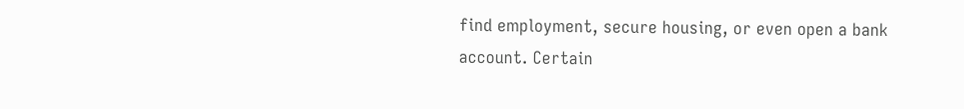find employment, secure housing, or even open a bank account. Certain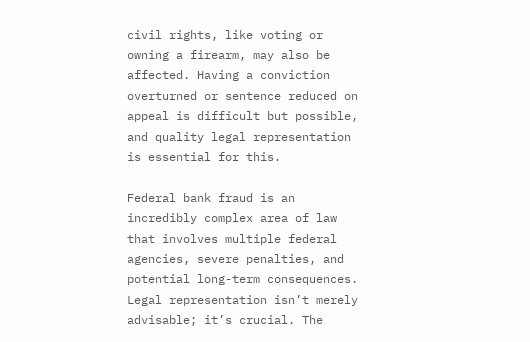civil rights, like voting or owning a firearm, may also be affected. Having a conviction overturned or sentence reduced on appeal is difficult but possible, and quality legal representation is essential for this.

Federal bank fraud is an incredibly complex area of law that involves multiple federal agencies, severe penalties, and potential long-term consequences. Legal representation isn’t merely advisable; it’s crucial. The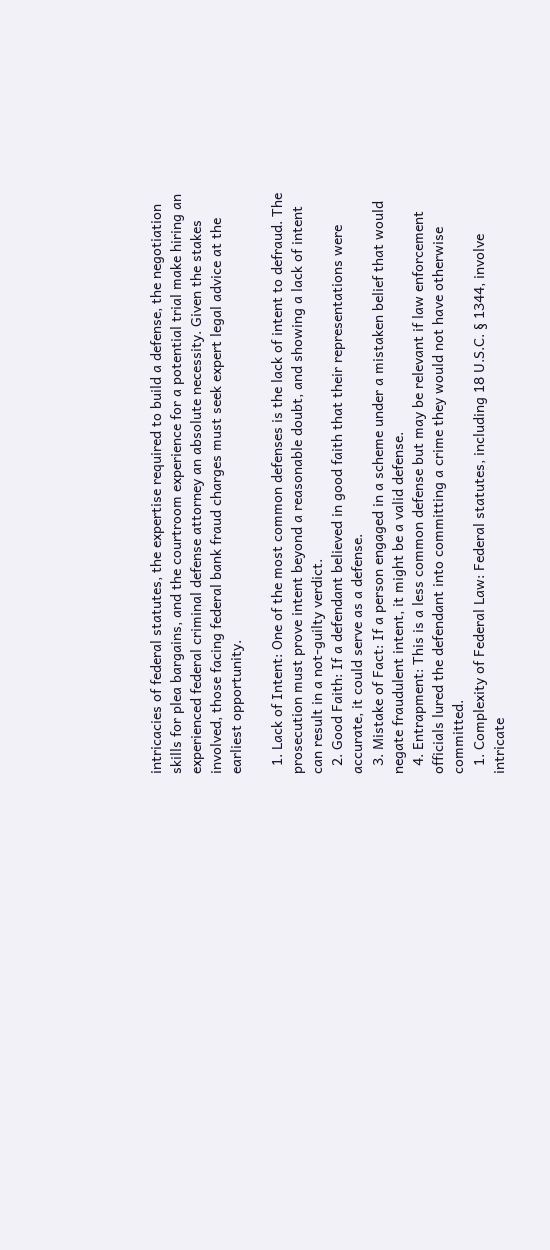intricacies of federal statutes, the expertise required to build a defense, the negotiation skills for plea bargains, and the courtroom experience for a potential trial make hiring an experienced federal criminal defense attorney an absolute necessity. Given the stakes involved, those facing federal bank fraud charges must seek expert legal advice at the earliest opportunity.

  1. Lack of Intent: One of the most common defenses is the lack of intent to defraud. The prosecution must prove intent beyond a reasonable doubt, and showing a lack of intent can result in a not-guilty verdict.
  2. Good Faith: If a defendant believed in good faith that their representations were accurate, it could serve as a defense.
  3. Mistake of Fact: If a person engaged in a scheme under a mistaken belief that would negate fraudulent intent, it might be a valid defense.
  4. Entrapment: This is a less common defense but may be relevant if law enforcement officials lured the defendant into committing a crime they would not have otherwise committed.
  1. Complexity of Federal Law: Federal statutes, including 18 U.S.C. § 1344, involve intricate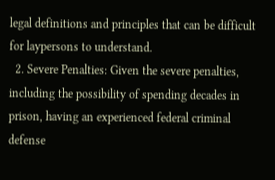legal definitions and principles that can be difficult for laypersons to understand.
  2. Severe Penalties: Given the severe penalties, including the possibility of spending decades in prison, having an experienced federal criminal defense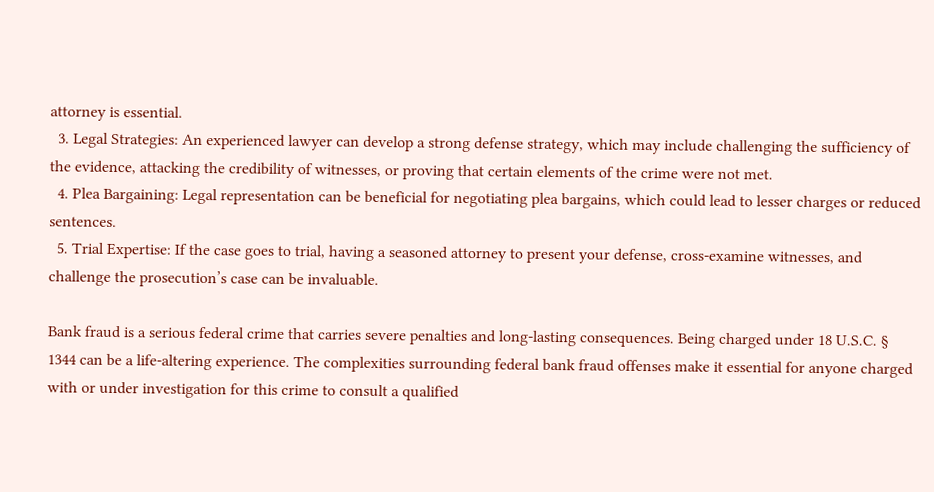attorney is essential.
  3. Legal Strategies: An experienced lawyer can develop a strong defense strategy, which may include challenging the sufficiency of the evidence, attacking the credibility of witnesses, or proving that certain elements of the crime were not met.
  4. Plea Bargaining: Legal representation can be beneficial for negotiating plea bargains, which could lead to lesser charges or reduced sentences.
  5. Trial Expertise: If the case goes to trial, having a seasoned attorney to present your defense, cross-examine witnesses, and challenge the prosecution’s case can be invaluable.

Bank fraud is a serious federal crime that carries severe penalties and long-lasting consequences. Being charged under 18 U.S.C. § 1344 can be a life-altering experience. The complexities surrounding federal bank fraud offenses make it essential for anyone charged with or under investigation for this crime to consult a qualified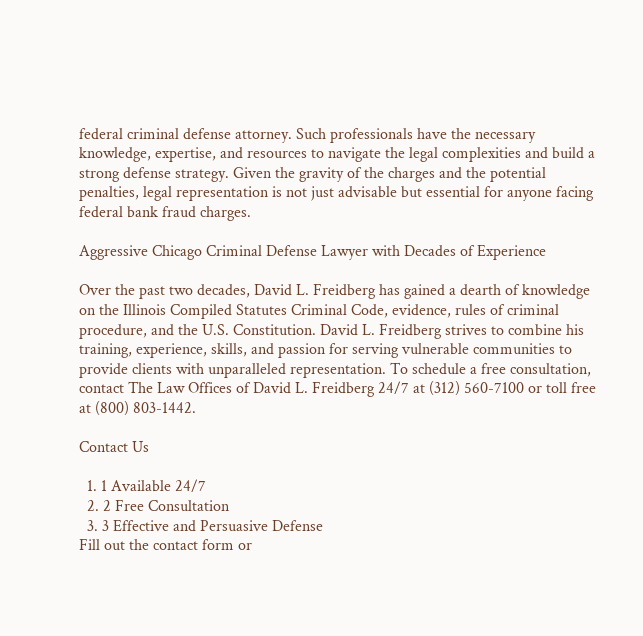federal criminal defense attorney. Such professionals have the necessary knowledge, expertise, and resources to navigate the legal complexities and build a strong defense strategy. Given the gravity of the charges and the potential penalties, legal representation is not just advisable but essential for anyone facing federal bank fraud charges.

Aggressive Chicago Criminal Defense Lawyer with Decades of Experience

Over the past two decades, David L. Freidberg has gained a dearth of knowledge on the Illinois Compiled Statutes Criminal Code, evidence, rules of criminal procedure, and the U.S. Constitution. David L. Freidberg strives to combine his training, experience, skills, and passion for serving vulnerable communities to provide clients with unparalleled representation. To schedule a free consultation, contact The Law Offices of David L. Freidberg 24/7 at (312) 560-7100 or toll free at (800) 803-1442.

Contact Us

  1. 1 Available 24/7
  2. 2 Free Consultation
  3. 3 Effective and Persuasive Defense
Fill out the contact form or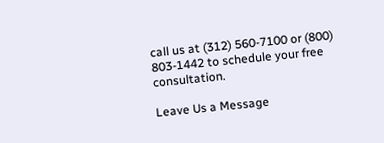call us at (312) 560-7100 or (800) 803-1442 to schedule your free consultation.

Leave Us a Message